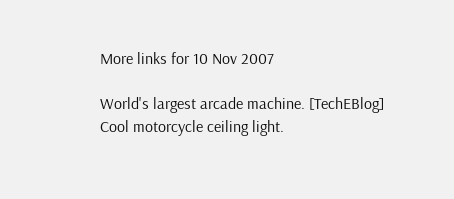More links for 10 Nov 2007

World's largest arcade machine. [TechEBlog]
Cool motorcycle ceiling light.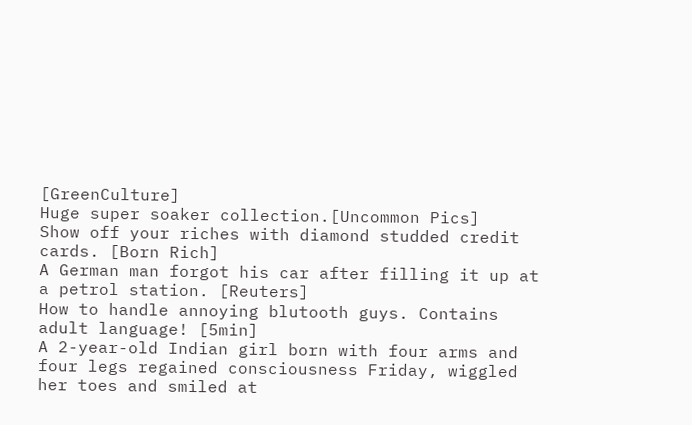[GreenCulture]
Huge super soaker collection.[Uncommon Pics]
Show off your riches with diamond studded credit cards. [Born Rich]
A German man forgot his car after filling it up at a petrol station. [Reuters]
How to handle annoying blutooth guys. Contains adult language! [5min]
A 2-year-old Indian girl born with four arms and four legs regained consciousness Friday, wiggled her toes and smiled at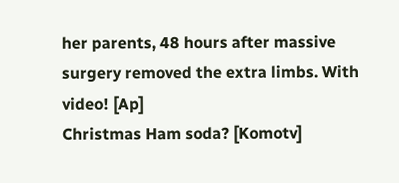her parents, 48 hours after massive surgery removed the extra limbs. With video! [Ap]
Christmas Ham soda? [Komotv]